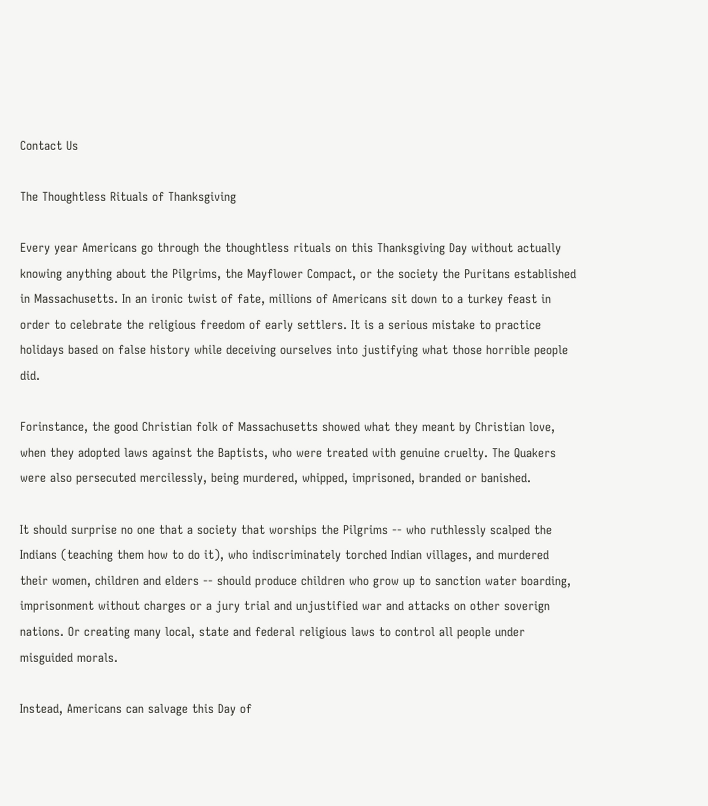Contact Us

The Thoughtless Rituals of Thanksgiving

Every year Americans go through the thoughtless rituals on this Thanksgiving Day without actually knowing anything about the Pilgrims, the Mayflower Compact, or the society the Puritans established in Massachusetts. In an ironic twist of fate, millions of Americans sit down to a turkey feast in order to celebrate the religious freedom of early settlers. It is a serious mistake to practice holidays based on false history while deceiving ourselves into justifying what those horrible people did.

Forinstance, the good Christian folk of Massachusetts showed what they meant by Christian love, when they adopted laws against the Baptists, who were treated with genuine cruelty. The Quakers were also persecuted mercilessly, being murdered, whipped, imprisoned, branded or banished.

It should surprise no one that a society that worships the Pilgrims -- who ruthlessly scalped the Indians (teaching them how to do it), who indiscriminately torched Indian villages, and murdered their women, children and elders -- should produce children who grow up to sanction water boarding, imprisonment without charges or a jury trial and unjustified war and attacks on other soverign nations. Or creating many local, state and federal religious laws to control all people under misguided morals.

Instead, Americans can salvage this Day of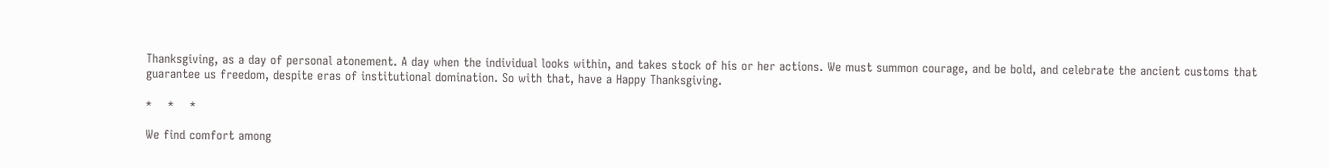Thanksgiving, as a day of personal atonement. A day when the individual looks within, and takes stock of his or her actions. We must summon courage, and be bold, and celebrate the ancient customs that guarantee us freedom, despite eras of institutional domination. So with that, have a Happy Thanksgiving.

*    *    *

We find comfort among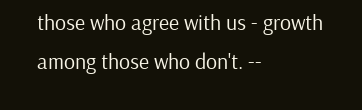those who agree with us - growth among those who don't. --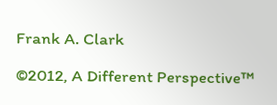Frank A. Clark

©2012, A Different Perspective™